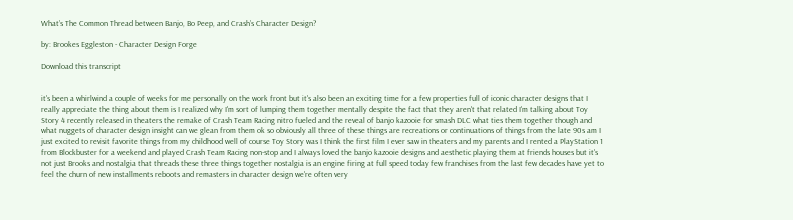What’s The Common Thread between Banjo, Bo Peep, and Crash’s Character Design?

by: Brookes Eggleston - Character Design Forge

Download this transcript


it's been a whirlwind a couple of weeks for me personally on the work front but it's also been an exciting time for a few properties full of iconic character designs that I really appreciate the thing about them is I realized why I'm sort of lumping them together mentally despite the fact that they aren't that related I'm talking about Toy Story 4 recently released in theaters the remake of Crash Team Racing nitro fueled and the reveal of banjo kazooie for smash DLC what ties them together though and what nuggets of character design insight can we glean from them ok so obviously all three of these things are recreations or continuations of things from the late 90s am I just excited to revisit favorite things from my childhood well of course Toy Story was I think the first film I ever saw in theaters and my parents and I rented a PlayStation 1 from Blockbuster for a weekend and played Crash Team Racing non-stop and I always loved the banjo kazooie designs and aesthetic playing them at friends houses but it's not just Brooks and nostalgia that threads these three things together nostalgia is an engine firing at full speed today few franchises from the last few decades have yet to feel the churn of new installments reboots and remasters in character design we're often very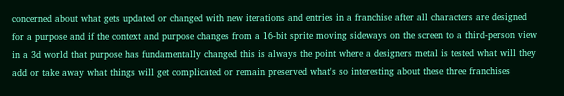concerned about what gets updated or changed with new iterations and entries in a franchise after all characters are designed for a purpose and if the context and purpose changes from a 16-bit sprite moving sideways on the screen to a third-person view in a 3d world that purpose has fundamentally changed this is always the point where a designers metal is tested what will they add or take away what things will get complicated or remain preserved what's so interesting about these three franchises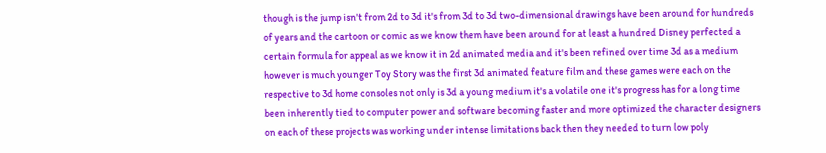though is the jump isn't from 2d to 3d it's from 3d to 3d two-dimensional drawings have been around for hundreds of years and the cartoon or comic as we know them have been around for at least a hundred Disney perfected a certain formula for appeal as we know it in 2d animated media and it's been refined over time 3d as a medium however is much younger Toy Story was the first 3d animated feature film and these games were each on the respective to 3d home consoles not only is 3d a young medium it's a volatile one it's progress has for a long time been inherently tied to computer power and software becoming faster and more optimized the character designers on each of these projects was working under intense limitations back then they needed to turn low poly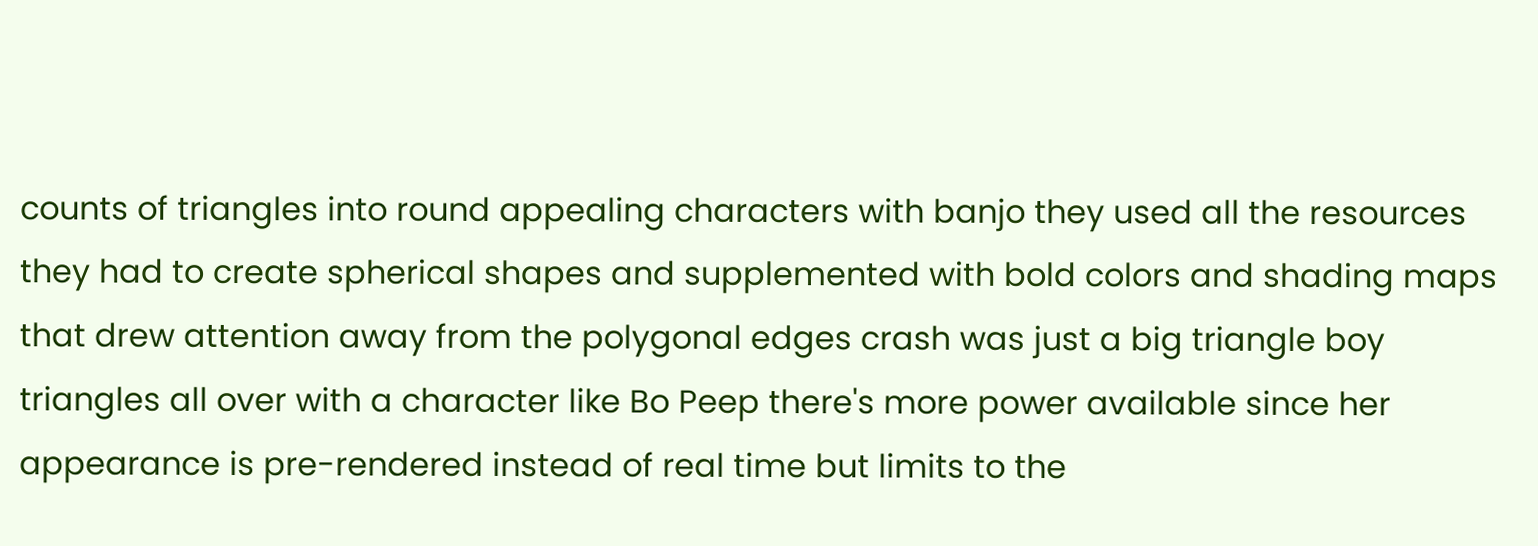counts of triangles into round appealing characters with banjo they used all the resources they had to create spherical shapes and supplemented with bold colors and shading maps that drew attention away from the polygonal edges crash was just a big triangle boy triangles all over with a character like Bo Peep there's more power available since her appearance is pre-rendered instead of real time but limits to the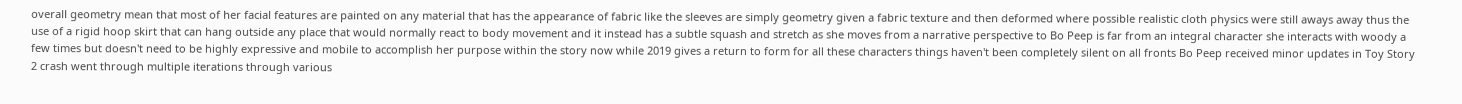overall geometry mean that most of her facial features are painted on any material that has the appearance of fabric like the sleeves are simply geometry given a fabric texture and then deformed where possible realistic cloth physics were still aways away thus the use of a rigid hoop skirt that can hang outside any place that would normally react to body movement and it instead has a subtle squash and stretch as she moves from a narrative perspective to Bo Peep is far from an integral character she interacts with woody a few times but doesn't need to be highly expressive and mobile to accomplish her purpose within the story now while 2019 gives a return to form for all these characters things haven't been completely silent on all fronts Bo Peep received minor updates in Toy Story 2 crash went through multiple iterations through various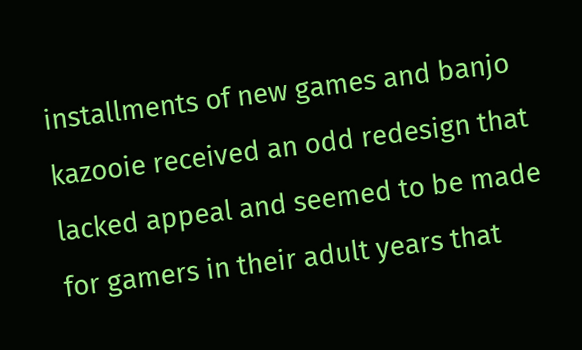installments of new games and banjo kazooie received an odd redesign that lacked appeal and seemed to be made for gamers in their adult years that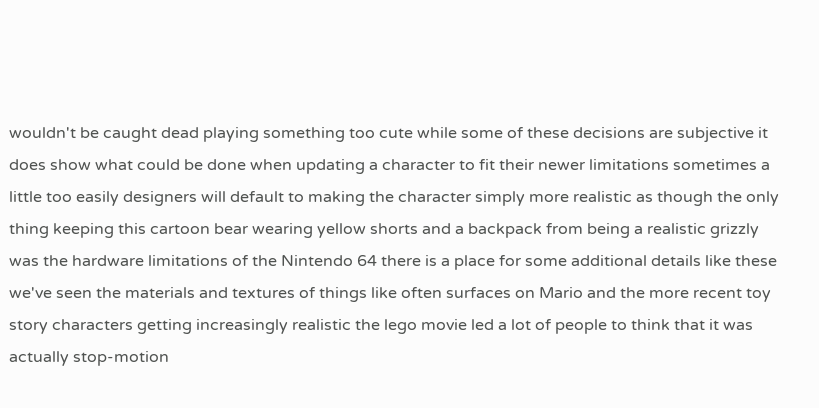wouldn't be caught dead playing something too cute while some of these decisions are subjective it does show what could be done when updating a character to fit their newer limitations sometimes a little too easily designers will default to making the character simply more realistic as though the only thing keeping this cartoon bear wearing yellow shorts and a backpack from being a realistic grizzly was the hardware limitations of the Nintendo 64 there is a place for some additional details like these we've seen the materials and textures of things like often surfaces on Mario and the more recent toy story characters getting increasingly realistic the lego movie led a lot of people to think that it was actually stop-motion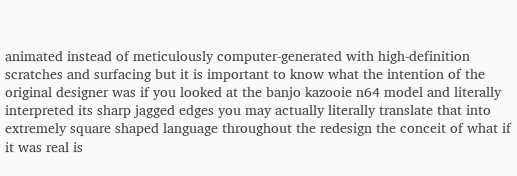animated instead of meticulously computer-generated with high-definition scratches and surfacing but it is important to know what the intention of the original designer was if you looked at the banjo kazooie n64 model and literally interpreted its sharp jagged edges you may actually literally translate that into extremely square shaped language throughout the redesign the conceit of what if it was real is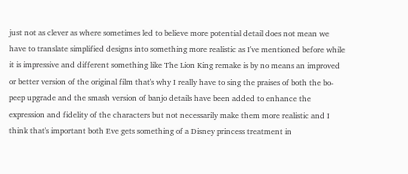just not as clever as where sometimes led to believe more potential detail does not mean we have to translate simplified designs into something more realistic as I've mentioned before while it is impressive and different something like The Lion King remake is by no means an improved or better version of the original film that's why I really have to sing the praises of both the bo-peep upgrade and the smash version of banjo details have been added to enhance the expression and fidelity of the characters but not necessarily make them more realistic and I think that's important both Eve gets something of a Disney princess treatment in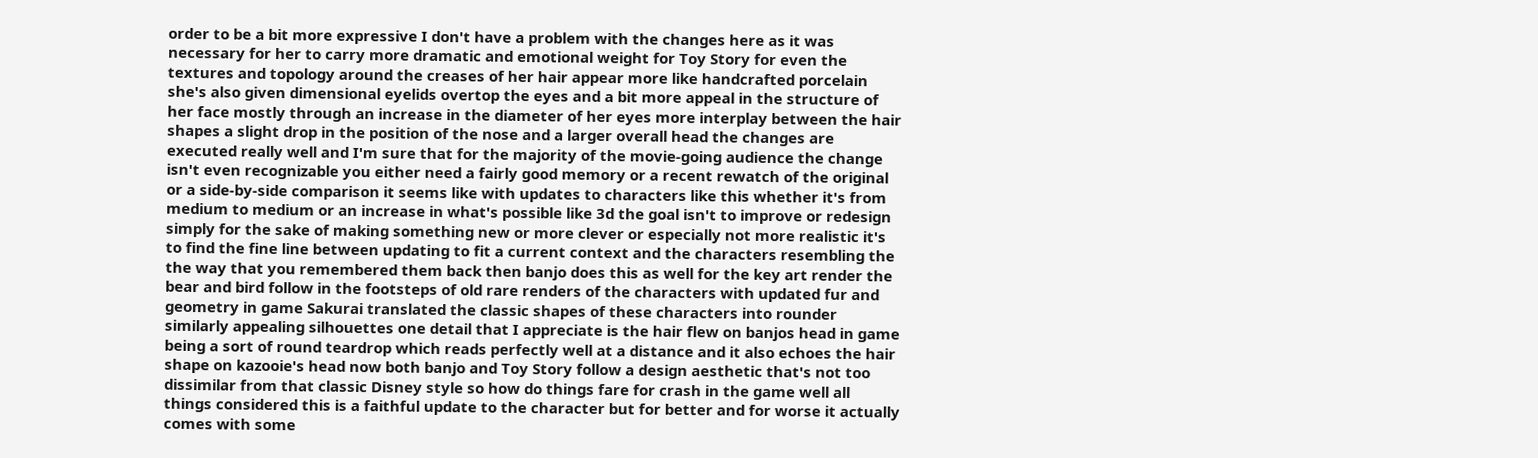order to be a bit more expressive I don't have a problem with the changes here as it was necessary for her to carry more dramatic and emotional weight for Toy Story for even the textures and topology around the creases of her hair appear more like handcrafted porcelain she's also given dimensional eyelids overtop the eyes and a bit more appeal in the structure of her face mostly through an increase in the diameter of her eyes more interplay between the hair shapes a slight drop in the position of the nose and a larger overall head the changes are executed really well and I'm sure that for the majority of the movie-going audience the change isn't even recognizable you either need a fairly good memory or a recent rewatch of the original or a side-by-side comparison it seems like with updates to characters like this whether it's from medium to medium or an increase in what's possible like 3d the goal isn't to improve or redesign simply for the sake of making something new or more clever or especially not more realistic it's to find the fine line between updating to fit a current context and the characters resembling the the way that you remembered them back then banjo does this as well for the key art render the bear and bird follow in the footsteps of old rare renders of the characters with updated fur and geometry in game Sakurai translated the classic shapes of these characters into rounder similarly appealing silhouettes one detail that I appreciate is the hair flew on banjos head in game being a sort of round teardrop which reads perfectly well at a distance and it also echoes the hair shape on kazooie's head now both banjo and Toy Story follow a design aesthetic that's not too dissimilar from that classic Disney style so how do things fare for crash in the game well all things considered this is a faithful update to the character but for better and for worse it actually comes with some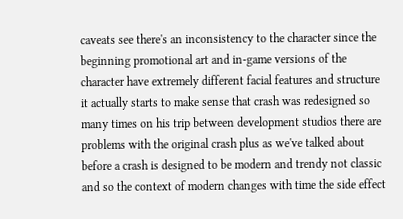caveats see there's an inconsistency to the character since the beginning promotional art and in-game versions of the character have extremely different facial features and structure it actually starts to make sense that crash was redesigned so many times on his trip between development studios there are problems with the original crash plus as we've talked about before a crash is designed to be modern and trendy not classic and so the context of modern changes with time the side effect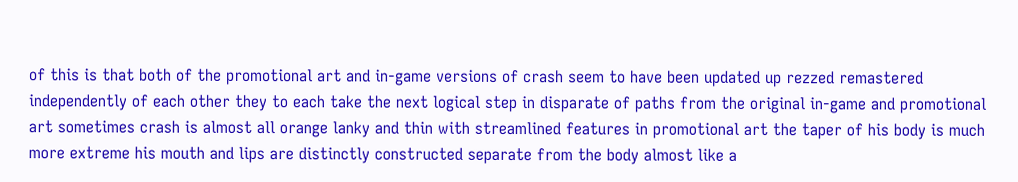of this is that both of the promotional art and in-game versions of crash seem to have been updated up rezzed remastered independently of each other they to each take the next logical step in disparate of paths from the original in-game and promotional art sometimes crash is almost all orange lanky and thin with streamlined features in promotional art the taper of his body is much more extreme his mouth and lips are distinctly constructed separate from the body almost like a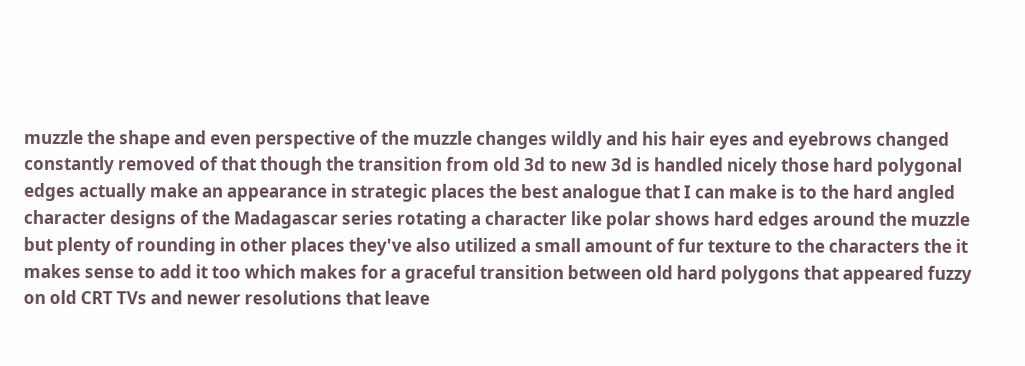muzzle the shape and even perspective of the muzzle changes wildly and his hair eyes and eyebrows changed constantly removed of that though the transition from old 3d to new 3d is handled nicely those hard polygonal edges actually make an appearance in strategic places the best analogue that I can make is to the hard angled character designs of the Madagascar series rotating a character like polar shows hard edges around the muzzle but plenty of rounding in other places they've also utilized a small amount of fur texture to the characters the it makes sense to add it too which makes for a graceful transition between old hard polygons that appeared fuzzy on old CRT TVs and newer resolutions that leave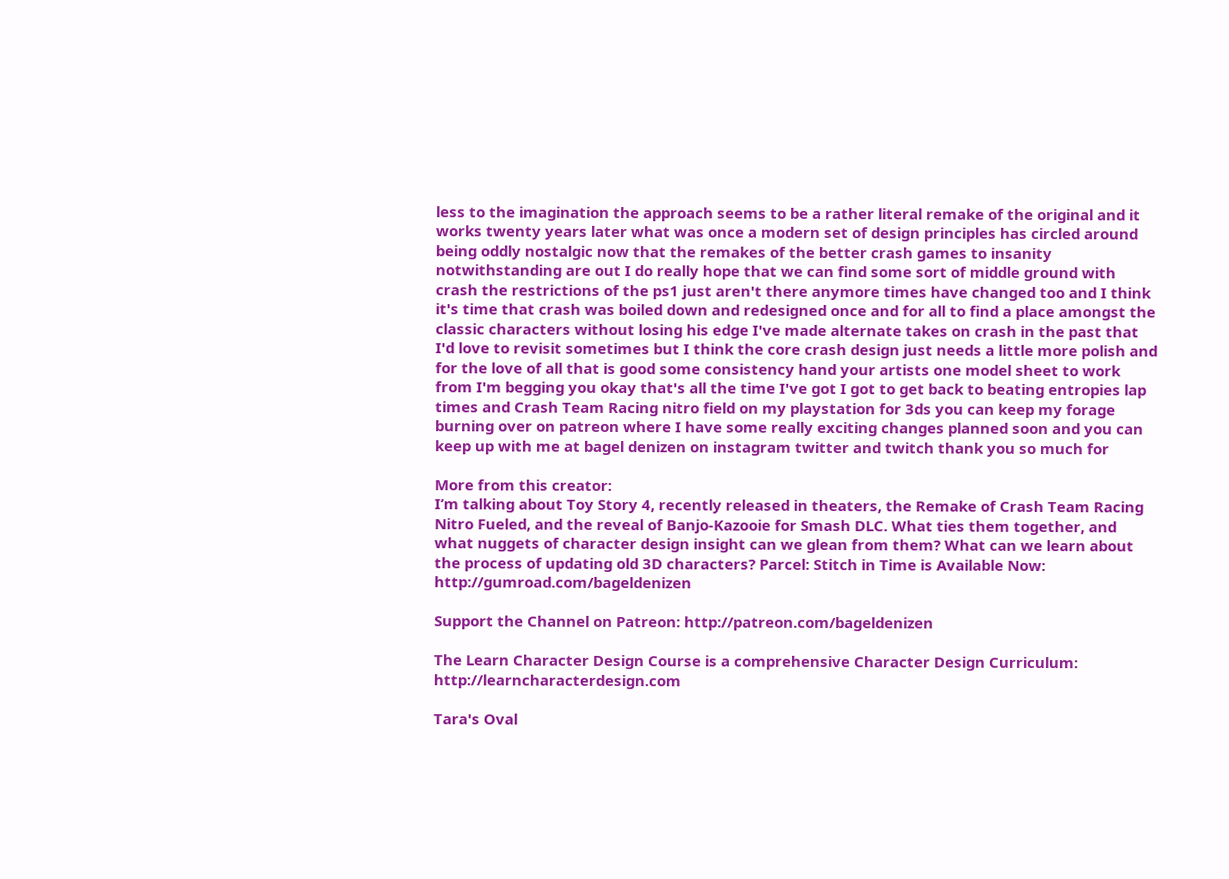less to the imagination the approach seems to be a rather literal remake of the original and it works twenty years later what was once a modern set of design principles has circled around being oddly nostalgic now that the remakes of the better crash games to insanity notwithstanding are out I do really hope that we can find some sort of middle ground with crash the restrictions of the ps1 just aren't there anymore times have changed too and I think it's time that crash was boiled down and redesigned once and for all to find a place amongst the classic characters without losing his edge I've made alternate takes on crash in the past that I'd love to revisit sometimes but I think the core crash design just needs a little more polish and for the love of all that is good some consistency hand your artists one model sheet to work from I'm begging you okay that's all the time I've got I got to get back to beating entropies lap times and Crash Team Racing nitro field on my playstation for 3ds you can keep my forage burning over on patreon where I have some really exciting changes planned soon and you can keep up with me at bagel denizen on instagram twitter and twitch thank you so much for

More from this creator:
I’m talking about Toy Story 4, recently released in theaters, the Remake of Crash Team Racing Nitro Fueled, and the reveal of Banjo-Kazooie for Smash DLC. What ties them together, and what nuggets of character design insight can we glean from them? What can we learn about the process of updating old 3D characters? Parcel: Stitch in Time is Available Now: http://gumroad.com/bageldenizen

Support the Channel on Patreon: http://patreon.com/bageldenizen

The Learn Character Design Course is a comprehensive Character Design Curriculum: http://learncharacterdesign.com

Tara's Oval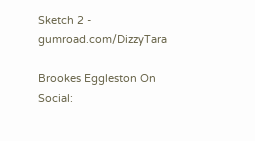Sketch 2 - gumroad.com/DizzyTara

Brookes Eggleston On Social: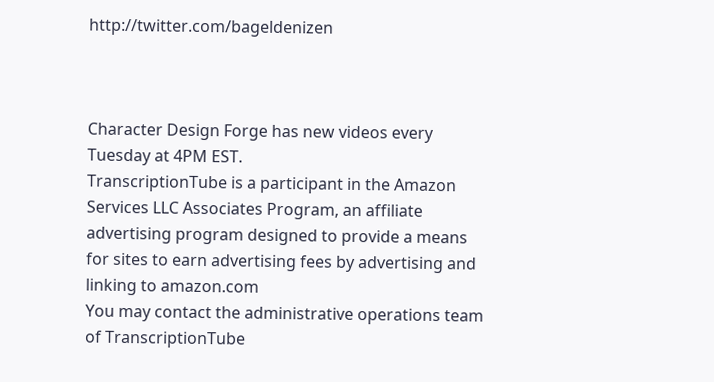http://twitter.com/bageldenizen



Character Design Forge has new videos every Tuesday at 4PM EST.
TranscriptionTube is a participant in the Amazon Services LLC Associates Program, an affiliate advertising program designed to provide a means for sites to earn advertising fees by advertising and linking to amazon.com
You may contact the administrative operations team of TranscriptionTube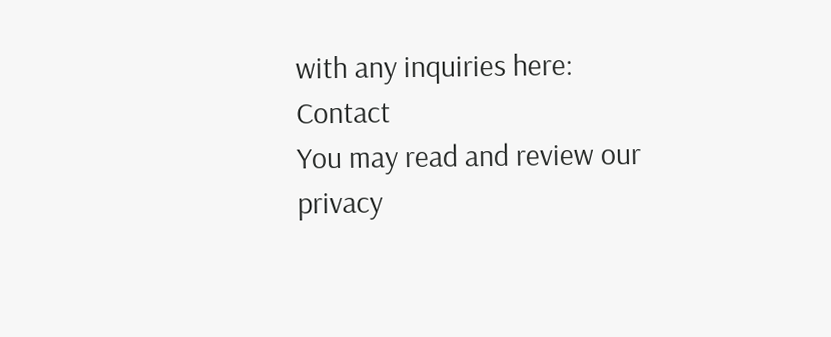with any inquiries here: Contact
You may read and review our privacy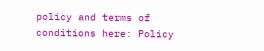policy and terms of conditions here: Policy